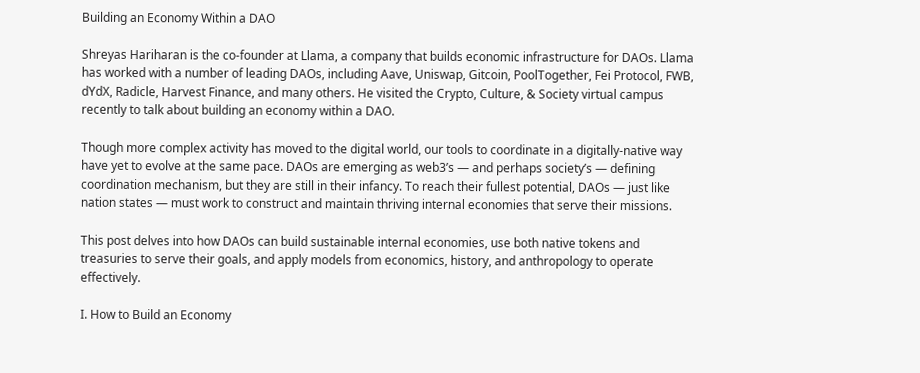Building an Economy Within a DAO

Shreyas Hariharan is the co-founder at Llama, a company that builds economic infrastructure for DAOs. Llama has worked with a number of leading DAOs, including Aave, Uniswap, Gitcoin, PoolTogether, Fei Protocol, FWB, dYdX, Radicle, Harvest Finance, and many others. He visited the Crypto, Culture, & Society virtual campus recently to talk about building an economy within a DAO.

Though more complex activity has moved to the digital world, our tools to coordinate in a digitally-native way have yet to evolve at the same pace. DAOs are emerging as web3’s — and perhaps society’s — defining coordination mechanism, but they are still in their infancy. To reach their fullest potential, DAOs — just like nation states — must work to construct and maintain thriving internal economies that serve their missions.

This post delves into how DAOs can build sustainable internal economies, use both native tokens and treasuries to serve their goals, and apply models from economics, history, and anthropology to operate effectively.

I. How to Build an Economy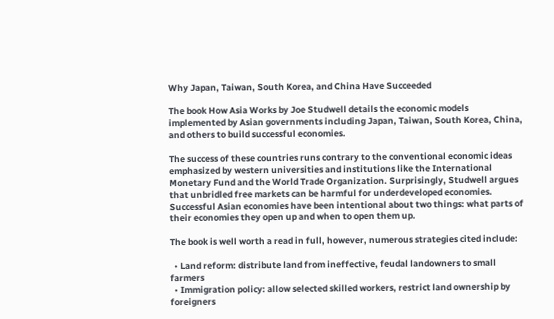Why Japan, Taiwan, South Korea, and China Have Succeeded

The book How Asia Works by Joe Studwell details the economic models implemented by Asian governments including Japan, Taiwan, South Korea, China, and others to build successful economies.

The success of these countries runs contrary to the conventional economic ideas emphasized by western universities and institutions like the International Monetary Fund and the World Trade Organization. Surprisingly, Studwell argues that unbridled free markets can be harmful for underdeveloped economies. Successful Asian economies have been intentional about two things: what parts of their economies they open up and when to open them up.

The book is well worth a read in full, however, numerous strategies cited include:

  • Land reform: distribute land from ineffective, feudal landowners to small farmers
  • Immigration policy: allow selected skilled workers, restrict land ownership by foreigners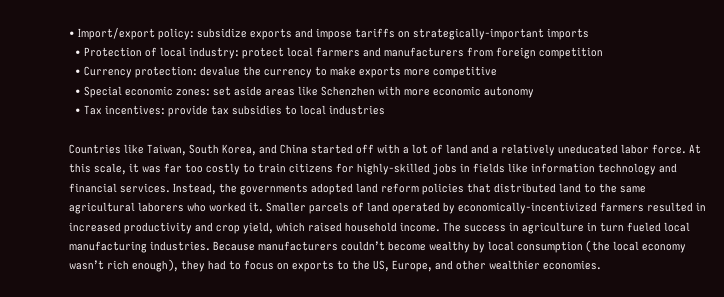• Import/export policy: subsidize exports and impose tariffs on strategically-important imports
  • Protection of local industry: protect local farmers and manufacturers from foreign competition
  • Currency protection: devalue the currency to make exports more competitive
  • Special economic zones: set aside areas like Schenzhen with more economic autonomy
  • Tax incentives: provide tax subsidies to local industries

Countries like Taiwan, South Korea, and China started off with a lot of land and a relatively uneducated labor force. At this scale, it was far too costly to train citizens for highly-skilled jobs in fields like information technology and financial services. Instead, the governments adopted land reform policies that distributed land to the same agricultural laborers who worked it. Smaller parcels of land operated by economically-incentivized farmers resulted in increased productivity and crop yield, which raised household income. The success in agriculture in turn fueled local manufacturing industries. Because manufacturers couldn’t become wealthy by local consumption (the local economy wasn’t rich enough), they had to focus on exports to the US, Europe, and other wealthier economies.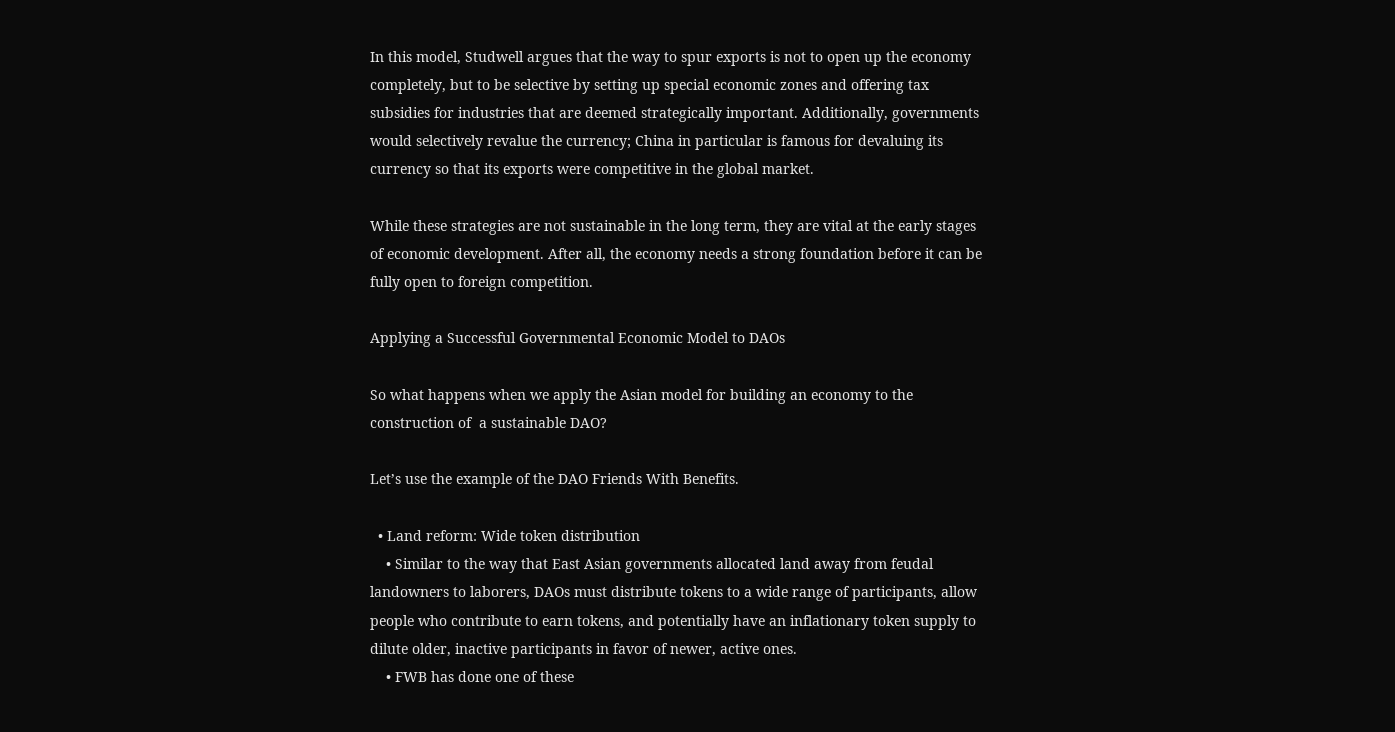In this model, Studwell argues that the way to spur exports is not to open up the economy completely, but to be selective by setting up special economic zones and offering tax subsidies for industries that are deemed strategically important. Additionally, governments would selectively revalue the currency; China in particular is famous for devaluing its currency so that its exports were competitive in the global market.

While these strategies are not sustainable in the long term, they are vital at the early stages of economic development. After all, the economy needs a strong foundation before it can be fully open to foreign competition.

Applying a Successful Governmental Economic Model to DAOs

So what happens when we apply the Asian model for building an economy to the construction of  a sustainable DAO?

Let’s use the example of the DAO Friends With Benefits.

  • Land reform: Wide token distribution
    • Similar to the way that East Asian governments allocated land away from feudal landowners to laborers, DAOs must distribute tokens to a wide range of participants, allow people who contribute to earn tokens, and potentially have an inflationary token supply to dilute older, inactive participants in favor of newer, active ones.
    • FWB has done one of these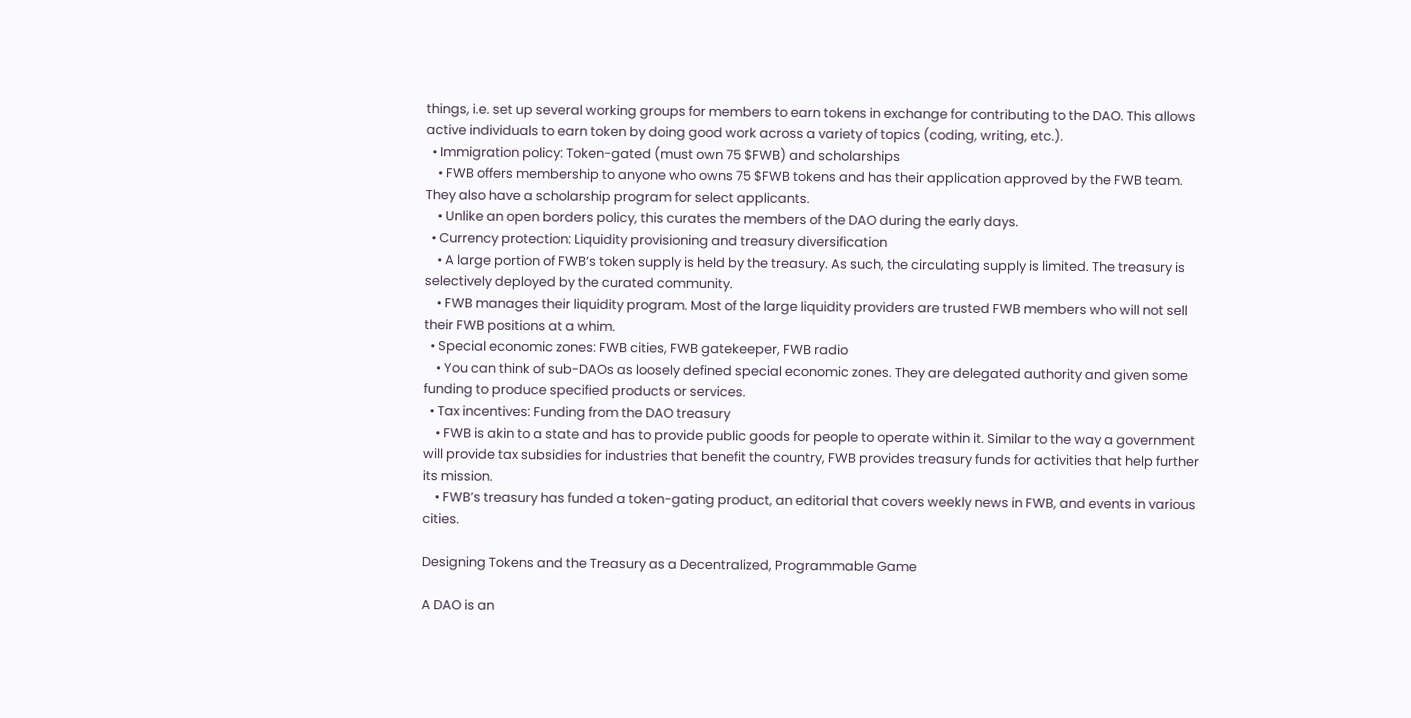things, i.e. set up several working groups for members to earn tokens in exchange for contributing to the DAO. This allows active individuals to earn token by doing good work across a variety of topics (coding, writing, etc.).
  • Immigration policy: Token-gated (must own 75 $FWB) and scholarships
    • FWB offers membership to anyone who owns 75 $FWB tokens and has their application approved by the FWB team. They also have a scholarship program for select applicants.
    • Unlike an open borders policy, this curates the members of the DAO during the early days.
  • Currency protection: Liquidity provisioning and treasury diversification
    • A large portion of FWB’s token supply is held by the treasury. As such, the circulating supply is limited. The treasury is selectively deployed by the curated community.
    • FWB manages their liquidity program. Most of the large liquidity providers are trusted FWB members who will not sell their FWB positions at a whim.
  • Special economic zones: FWB cities, FWB gatekeeper, FWB radio
    • You can think of sub-DAOs as loosely defined special economic zones. They are delegated authority and given some funding to produce specified products or services.
  • Tax incentives: Funding from the DAO treasury
    • FWB is akin to a state and has to provide public goods for people to operate within it. Similar to the way a government will provide tax subsidies for industries that benefit the country, FWB provides treasury funds for activities that help further its mission.
    • FWB’s treasury has funded a token-gating product, an editorial that covers weekly news in FWB, and events in various cities.

Designing Tokens and the Treasury as a Decentralized, Programmable Game

A DAO is an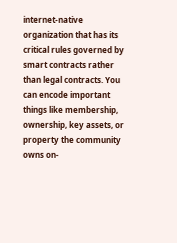internet-native organization that has its critical rules governed by smart contracts rather than legal contracts. You can encode important things like membership, ownership, key assets, or property the community owns on-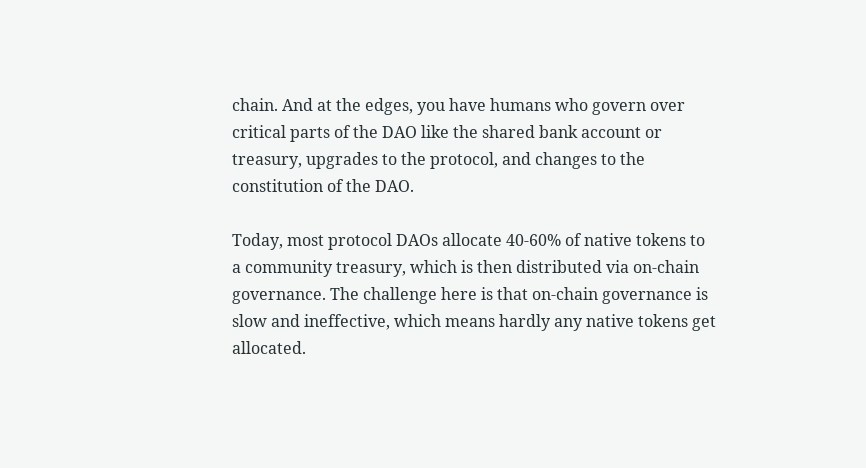chain. And at the edges, you have humans who govern over critical parts of the DAO like the shared bank account or treasury, upgrades to the protocol, and changes to the constitution of the DAO.

Today, most protocol DAOs allocate 40-60% of native tokens to a community treasury, which is then distributed via on-chain governance. The challenge here is that on-chain governance is slow and ineffective, which means hardly any native tokens get allocated.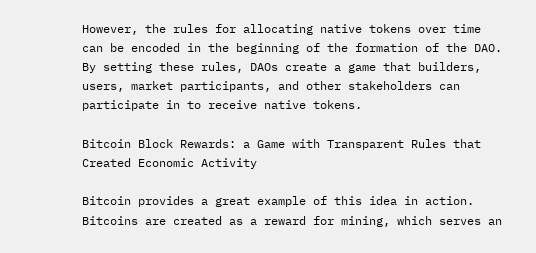However, the rules for allocating native tokens over time can be encoded in the beginning of the formation of the DAO. By setting these rules, DAOs create a game that builders, users, market participants, and other stakeholders can participate in to receive native tokens.

Bitcoin Block Rewards: a Game with Transparent Rules that Created Economic Activity

Bitcoin provides a great example of this idea in action. Bitcoins are created as a reward for mining, which serves an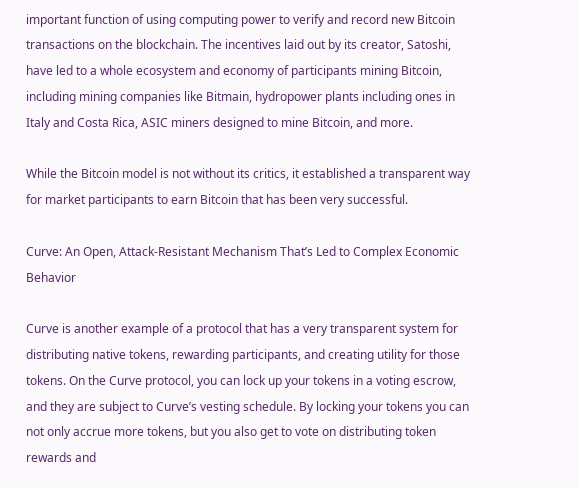important function of using computing power to verify and record new Bitcoin transactions on the blockchain. The incentives laid out by its creator, Satoshi, have led to a whole ecosystem and economy of participants mining Bitcoin, including mining companies like Bitmain, hydropower plants including ones in Italy and Costa Rica, ASIC miners designed to mine Bitcoin, and more.

While the Bitcoin model is not without its critics, it established a transparent way for market participants to earn Bitcoin that has been very successful.

Curve: An Open, Attack-Resistant Mechanism That’s Led to Complex Economic Behavior

Curve is another example of a protocol that has a very transparent system for distributing native tokens, rewarding participants, and creating utility for those tokens. On the Curve protocol, you can lock up your tokens in a voting escrow, and they are subject to Curve’s vesting schedule. By locking your tokens you can not only accrue more tokens, but you also get to vote on distributing token rewards and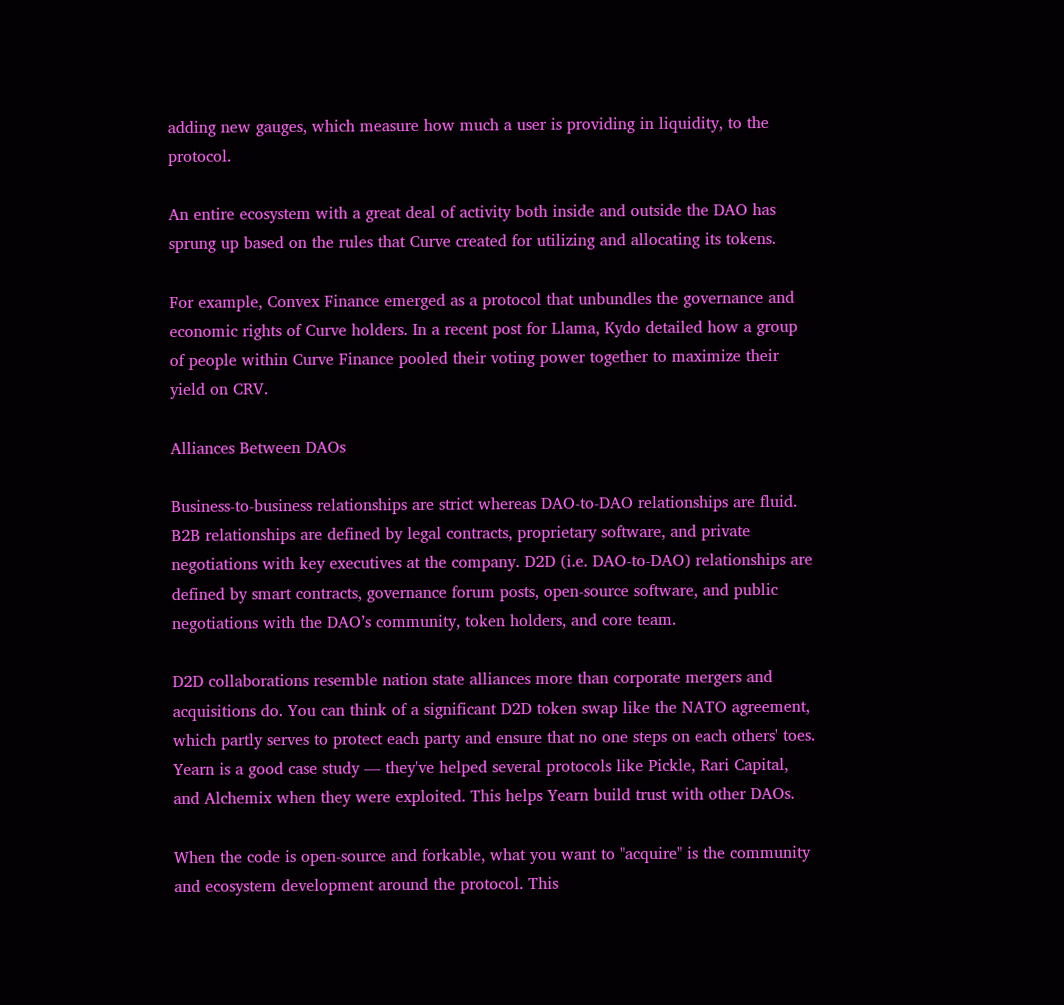adding new gauges, which measure how much a user is providing in liquidity, to the protocol.

An entire ecosystem with a great deal of activity both inside and outside the DAO has sprung up based on the rules that Curve created for utilizing and allocating its tokens.

For example, Convex Finance emerged as a protocol that unbundles the governance and economic rights of Curve holders. In a recent post for Llama, Kydo detailed how a group of people within Curve Finance pooled their voting power together to maximize their yield on CRV.

Alliances Between DAOs

Business-to-business relationships are strict whereas DAO-to-DAO relationships are fluid. B2B relationships are defined by legal contracts, proprietary software, and private negotiations with key executives at the company. D2D (i.e. DAO-to-DAO) relationships are defined by smart contracts, governance forum posts, open-source software, and public negotiations with the DAO’s community, token holders, and core team.

D2D collaborations resemble nation state alliances more than corporate mergers and acquisitions do. You can think of a significant D2D token swap like the NATO agreement, which partly serves to protect each party and ensure that no one steps on each others' toes. Yearn is a good case study — they've helped several protocols like Pickle, Rari Capital, and Alchemix when they were exploited. This helps Yearn build trust with other DAOs.

When the code is open-source and forkable, what you want to "acquire" is the community and ecosystem development around the protocol. This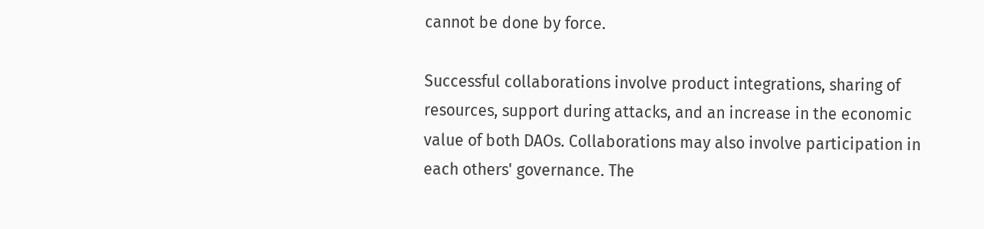cannot be done by force.

Successful collaborations involve product integrations, sharing of resources, support during attacks, and an increase in the economic value of both DAOs. Collaborations may also involve participation in each others' governance. The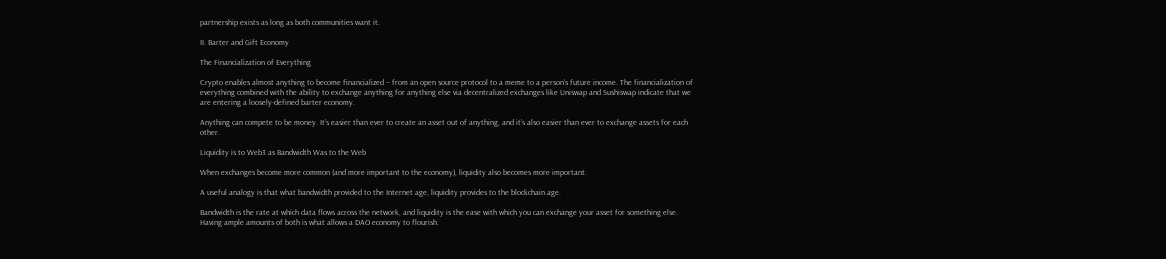partnership exists as long as both communities want it.

II. Barter and Gift Economy

The Financialization of Everything

Crypto enables almost anything to become financialized – from an open source protocol to a meme to a person’s future income. The financialization of everything combined with the ability to exchange anything for anything else via decentralized exchanges like Uniswap and Sushiswap indicate that we are entering a loosely-defined barter economy.

Anything can compete to be money. It’s easier than ever to create an asset out of anything, and it’s also easier than ever to exchange assets for each other.

Liquidity is to Web3 as Bandwidth Was to the Web

When exchanges become more common (and more important to the economy), liquidity also becomes more important.

A useful analogy is that what bandwidth provided to the Internet age, liquidity provides to the blockchain age.

Bandwidth is the rate at which data flows across the network, and liquidity is the ease with which you can exchange your asset for something else. Having ample amounts of both is what allows a DAO economy to flourish.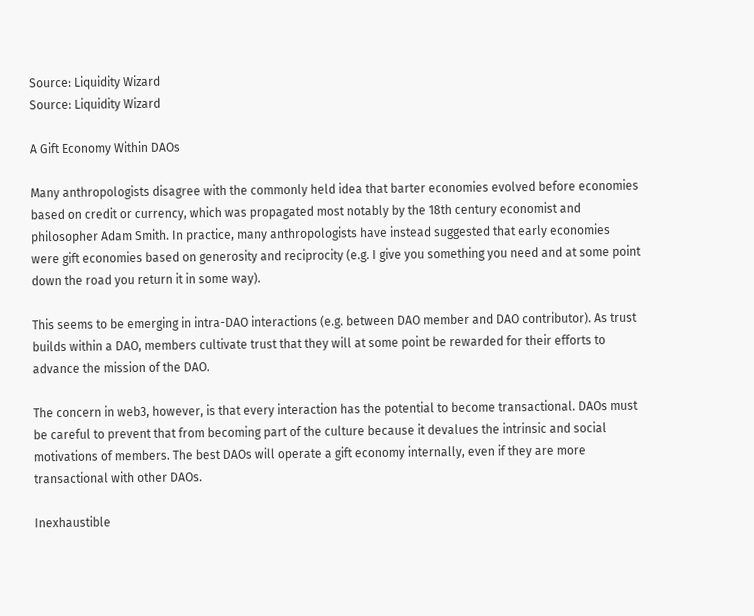Source: Liquidity Wizard
Source: Liquidity Wizard

A Gift Economy Within DAOs

Many anthropologists disagree with the commonly held idea that barter economies evolved before economies based on credit or currency, which was propagated most notably by the 18th century economist and philosopher Adam Smith. In practice, many anthropologists have instead suggested that early economies were gift economies based on generosity and reciprocity (e.g. I give you something you need and at some point down the road you return it in some way).

This seems to be emerging in intra-DAO interactions (e.g. between DAO member and DAO contributor). As trust builds within a DAO, members cultivate trust that they will at some point be rewarded for their efforts to advance the mission of the DAO.

The concern in web3, however, is that every interaction has the potential to become transactional. DAOs must be careful to prevent that from becoming part of the culture because it devalues the intrinsic and social motivations of members. The best DAOs will operate a gift economy internally, even if they are more transactional with other DAOs.

Inexhaustible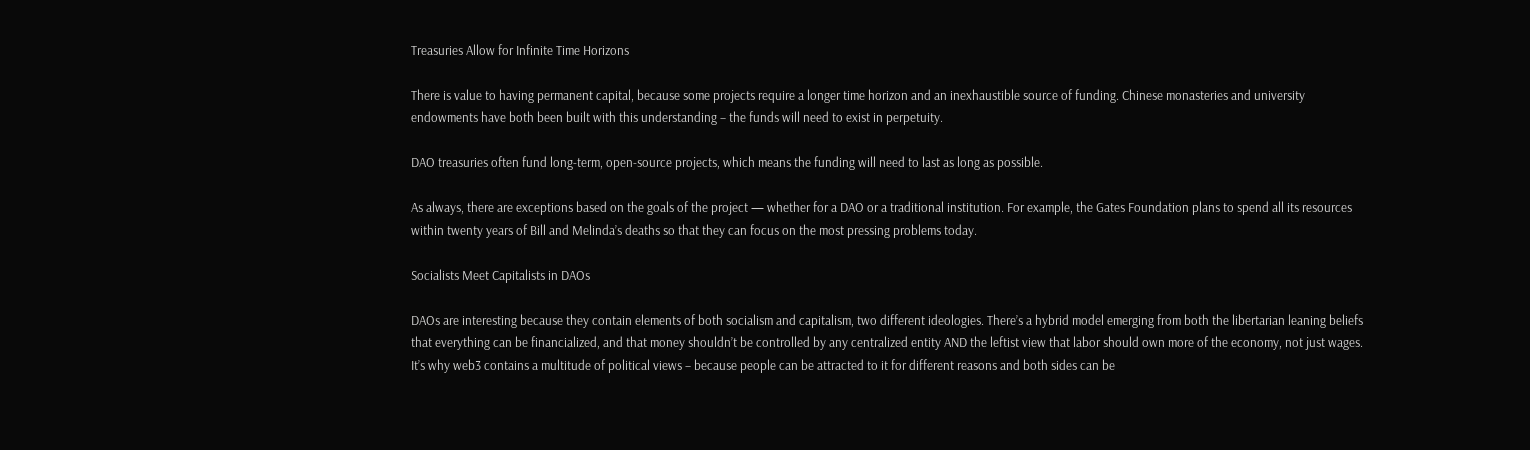Treasuries Allow for Infinite Time Horizons

There is value to having permanent capital, because some projects require a longer time horizon and an inexhaustible source of funding. Chinese monasteries and university endowments have both been built with this understanding – the funds will need to exist in perpetuity.

DAO treasuries often fund long-term, open-source projects, which means the funding will need to last as long as possible.

As always, there are exceptions based on the goals of the project — whether for a DAO or a traditional institution. For example, the Gates Foundation plans to spend all its resources within twenty years of Bill and Melinda’s deaths so that they can focus on the most pressing problems today.

Socialists Meet Capitalists in DAOs

DAOs are interesting because they contain elements of both socialism and capitalism, two different ideologies. There’s a hybrid model emerging from both the libertarian leaning beliefs that everything can be financialized, and that money shouldn’t be controlled by any centralized entity AND the leftist view that labor should own more of the economy, not just wages. It’s why web3 contains a multitude of political views – because people can be attracted to it for different reasons and both sides can be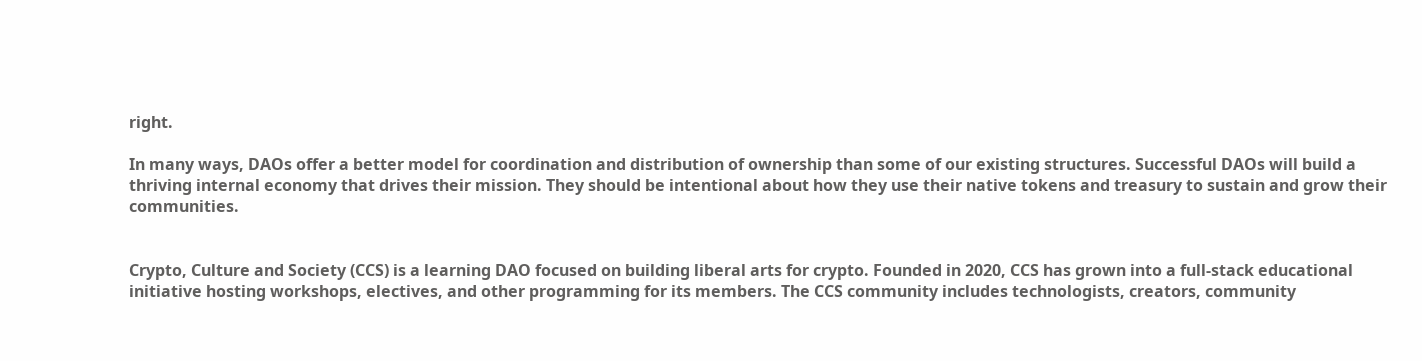right.

In many ways, DAOs offer a better model for coordination and distribution of ownership than some of our existing structures. Successful DAOs will build a thriving internal economy that drives their mission. They should be intentional about how they use their native tokens and treasury to sustain and grow their communities.


Crypto, Culture and Society (CCS) is a learning DAO focused on building liberal arts for crypto. Founded in 2020, CCS has grown into a full-stack educational initiative hosting workshops, electives, and other programming for its members. The CCS community includes technologists, creators, community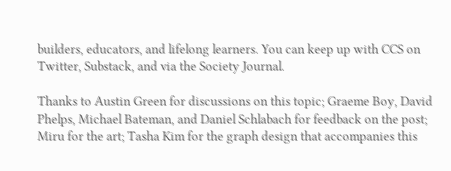builders, educators, and lifelong learners. You can keep up with CCS on Twitter, Substack, and via the Society Journal.

Thanks to Austin Green for discussions on this topic; Graeme Boy, David Phelps, Michael Bateman, and Daniel Schlabach for feedback on the post; Miru for the art; Tasha Kim for the graph design that accompanies this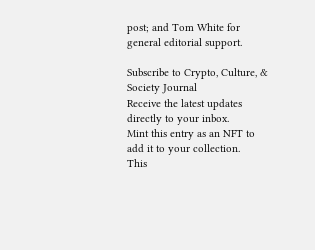post; and Tom White for general editorial support.

Subscribe to Crypto, Culture, & Society Journal
Receive the latest updates directly to your inbox.
Mint this entry as an NFT to add it to your collection.
This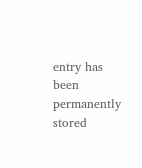entry has been permanently stored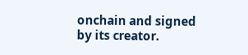onchain and signed by its creator.